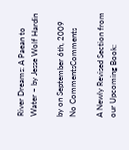River Dreams: A Paean to Water – by Jesse Wolf Hardin

by on September 6th, 2009
No CommentsComments

A Newly Revised Section from our Upcoming Book: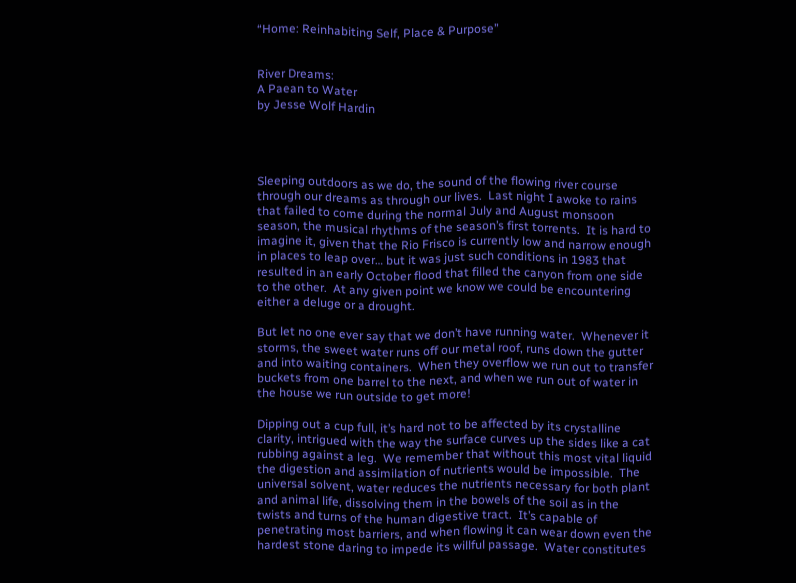“Home: Reinhabiting Self, Place & Purpose”


River Dreams:
A Paean to Water
by Jesse Wolf Hardin




Sleeping outdoors as we do, the sound of the flowing river course through our dreams as through our lives.  Last night I awoke to rains that failed to come during the normal July and August monsoon season, the musical rhythms of the season’s first torrents.  It is hard to imagine it, given that the Rio Frisco is currently low and narrow enough in places to leap over… but it was just such conditions in 1983 that resulted in an early October flood that filled the canyon from one side to the other.  At any given point we know we could be encountering either a deluge or a drought.

But let no one ever say that we don’t have running water.  Whenever it storms, the sweet water runs off our metal roof, runs down the gutter and into waiting containers.  When they overflow we run out to transfer buckets from one barrel to the next, and when we run out of water in the house we run outside to get more!

Dipping out a cup full, it’s hard not to be affected by its crystalline clarity, intrigued with the way the surface curves up the sides like a cat rubbing against a leg.  We remember that without this most vital liquid the digestion and assimilation of nutrients would be impossible.  The universal solvent, water reduces the nutrients necessary for both plant and animal life, dissolving them in the bowels of the soil as in the twists and turns of the human digestive tract.  It’s capable of penetrating most barriers, and when flowing it can wear down even the hardest stone daring to impede its willful passage.  Water constitutes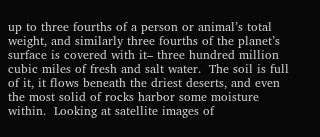up to three fourths of a person or animal’s total weight, and similarly three fourths of the planet’s surface is covered with it– three hundred million cubic miles of fresh and salt water.  The soil is full of it, it flows beneath the driest deserts, and even the most solid of rocks harbor some moisture within.  Looking at satellite images of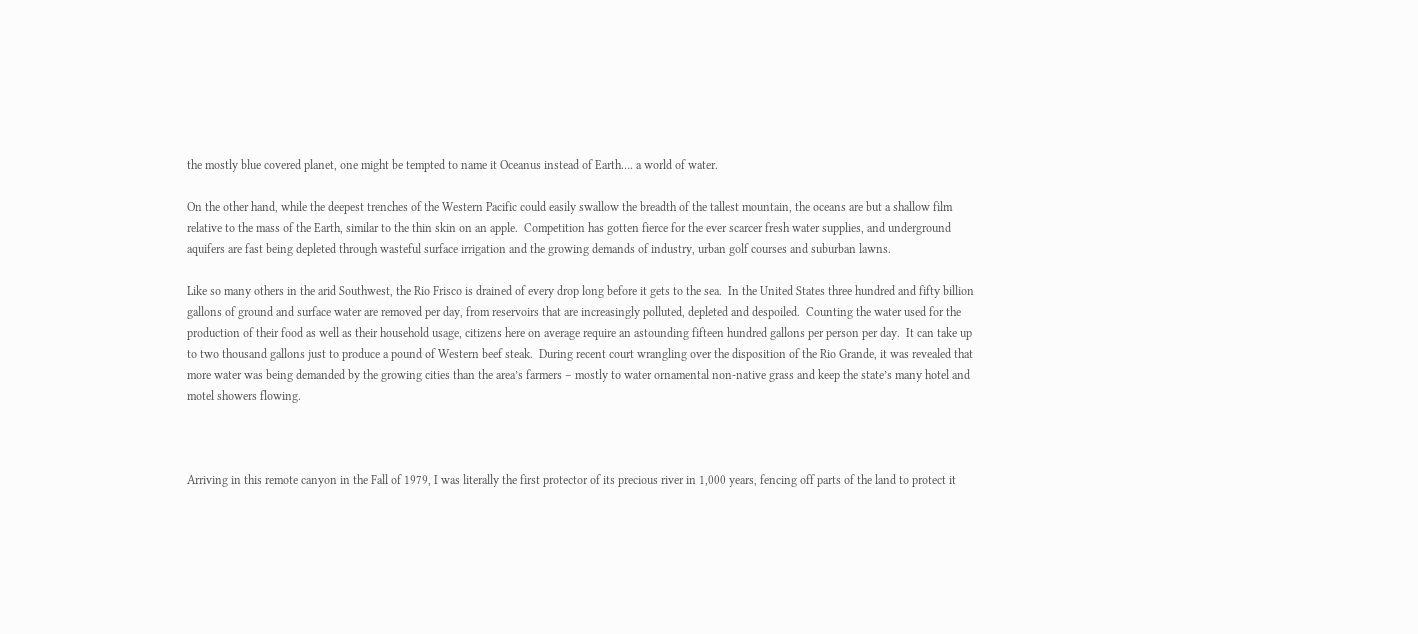the mostly blue covered planet, one might be tempted to name it Oceanus instead of Earth…. a world of water.

On the other hand, while the deepest trenches of the Western Pacific could easily swallow the breadth of the tallest mountain, the oceans are but a shallow film relative to the mass of the Earth, similar to the thin skin on an apple.  Competition has gotten fierce for the ever scarcer fresh water supplies, and underground aquifers are fast being depleted through wasteful surface irrigation and the growing demands of industry, urban golf courses and suburban lawns.

Like so many others in the arid Southwest, the Rio Frisco is drained of every drop long before it gets to the sea.  In the United States three hundred and fifty billion gallons of ground and surface water are removed per day, from reservoirs that are increasingly polluted, depleted and despoiled.  Counting the water used for the production of their food as well as their household usage, citizens here on average require an astounding fifteen hundred gallons per person per day.  It can take up to two thousand gallons just to produce a pound of Western beef steak.  During recent court wrangling over the disposition of the Rio Grande, it was revealed that more water was being demanded by the growing cities than the area’s farmers – mostly to water ornamental non-native grass and keep the state’s many hotel and motel showers flowing.



Arriving in this remote canyon in the Fall of 1979, I was literally the first protector of its precious river in 1,000 years, fencing off parts of the land to protect it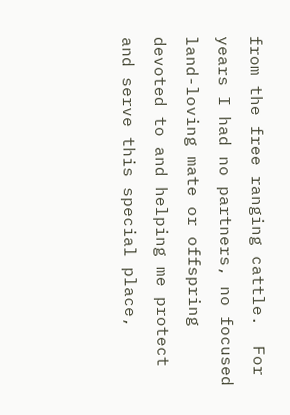from the free ranging cattle.  For years I had no partners, no focused land-loving mate or offspring devoted to and helping me protect and serve this special place,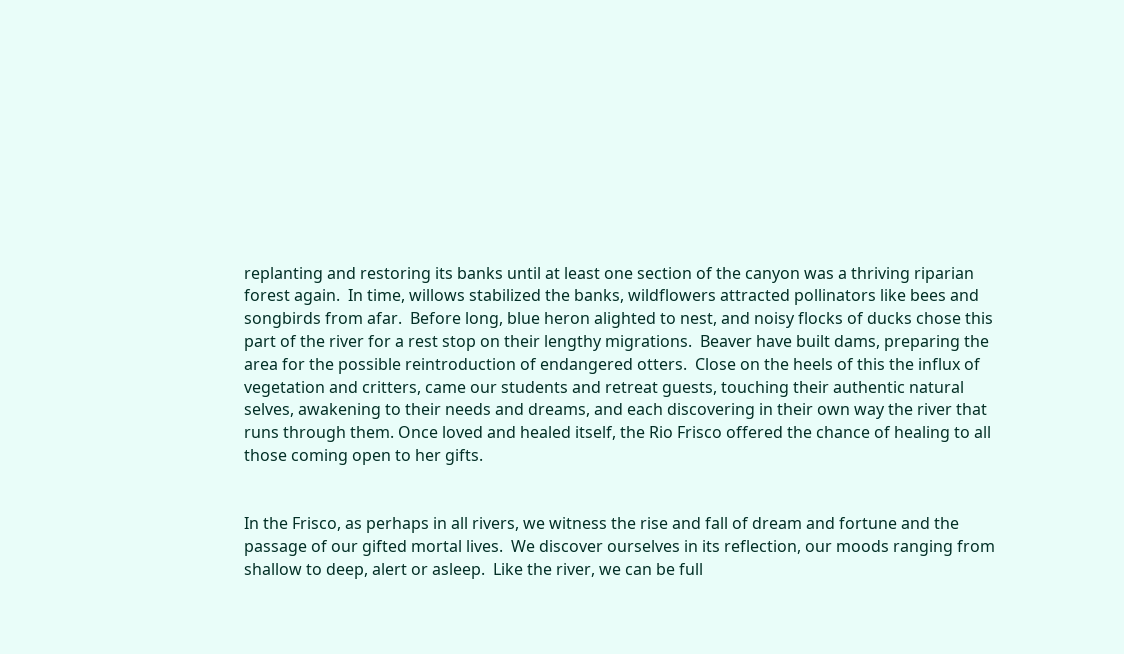replanting and restoring its banks until at least one section of the canyon was a thriving riparian forest again.  In time, willows stabilized the banks, wildflowers attracted pollinators like bees and songbirds from afar.  Before long, blue heron alighted to nest, and noisy flocks of ducks chose this part of the river for a rest stop on their lengthy migrations.  Beaver have built dams, preparing the area for the possible reintroduction of endangered otters.  Close on the heels of this the influx of vegetation and critters, came our students and retreat guests, touching their authentic natural selves, awakening to their needs and dreams, and each discovering in their own way the river that runs through them. Once loved and healed itself, the Rio Frisco offered the chance of healing to all those coming open to her gifts.


In the Frisco, as perhaps in all rivers, we witness the rise and fall of dream and fortune and the passage of our gifted mortal lives.  We discover ourselves in its reflection, our moods ranging from shallow to deep, alert or asleep.  Like the river, we can be full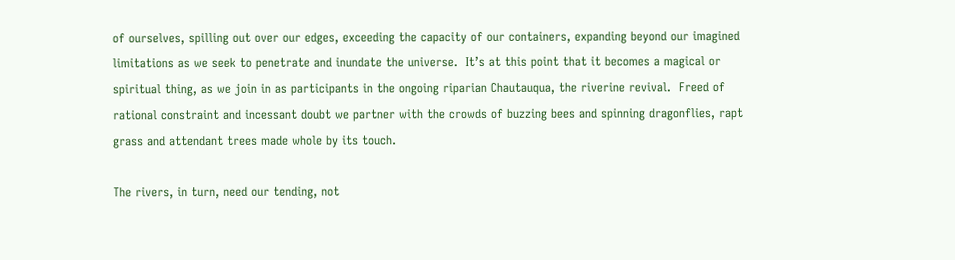of ourselves, spilling out over our edges, exceeding the capacity of our containers, expanding beyond our imagined limitations as we seek to penetrate and inundate the universe.  It’s at this point that it becomes a magical or spiritual thing, as we join in as participants in the ongoing riparian Chautauqua, the riverine revival.  Freed of rational constraint and incessant doubt we partner with the crowds of buzzing bees and spinning dragonflies, rapt grass and attendant trees made whole by its touch.

The rivers, in turn, need our tending, not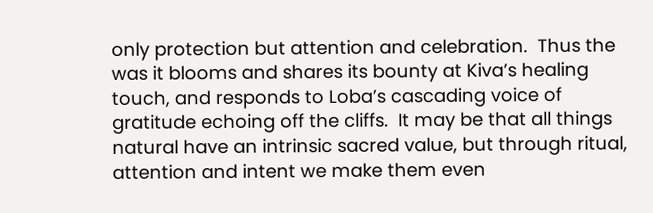only protection but attention and celebration.  Thus the was it blooms and shares its bounty at Kiva’s healing touch, and responds to Loba’s cascading voice of gratitude echoing off the cliffs.  It may be that all things natural have an intrinsic sacred value, but through ritual, attention and intent we make them even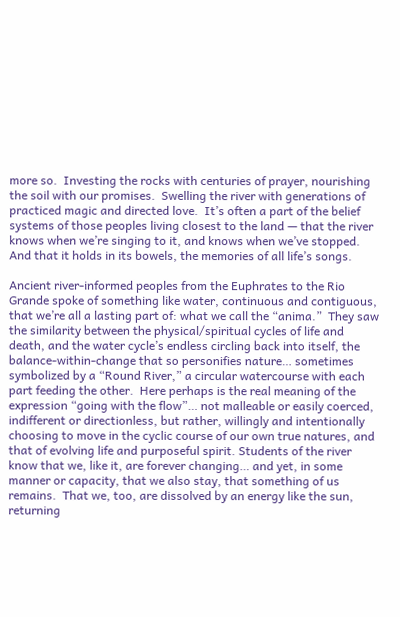more so.  Investing the rocks with centuries of prayer, nourishing the soil with our promises.  Swelling the river with generations of practiced magic and directed love.  It’s often a part of the belief systems of those peoples living closest to the land — that the river knows when we’re singing to it, and knows when we’ve stopped.  And that it holds in its bowels, the memories of all life’s songs.

Ancient river-informed peoples from the Euphrates to the Rio Grande spoke of something like water, continuous and contiguous, that we’re all a lasting part of: what we call the “anima.”  They saw the similarity between the physical/spiritual cycles of life and death, and the water cycle’s endless circling back into itself, the balance-within-change that so personifies nature… sometimes symbolized by a “Round River,” a circular watercourse with each part feeding the other.  Here perhaps is the real meaning of the expression “going with the flow”… not malleable or easily coerced, indifferent or directionless, but rather, willingly and intentionally choosing to move in the cyclic course of our own true natures, and that of evolving life and purposeful spirit. Students of the river know that we, like it, are forever changing… and yet, in some manner or capacity, that we also stay, that something of us remains.  That we, too, are dissolved by an energy like the sun, returning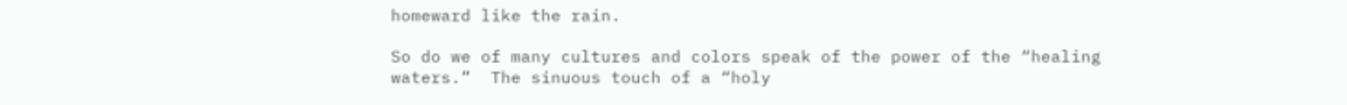homeward like the rain.

So do we of many cultures and colors speak of the power of the “healing waters.”  The sinuous touch of a “holy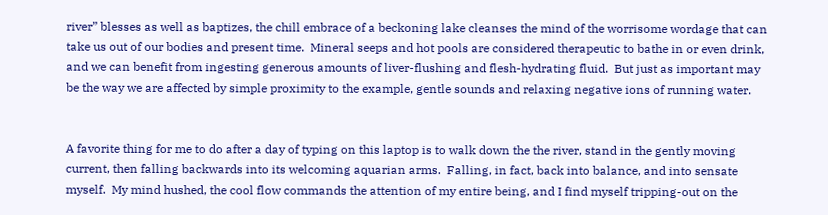river” blesses as well as baptizes, the chill embrace of a beckoning lake cleanses the mind of the worrisome wordage that can take us out of our bodies and present time.  Mineral seeps and hot pools are considered therapeutic to bathe in or even drink, and we can benefit from ingesting generous amounts of liver-flushing and flesh-hydrating fluid.  But just as important may be the way we are affected by simple proximity to the example, gentle sounds and relaxing negative ions of running water.


A favorite thing for me to do after a day of typing on this laptop is to walk down the the river, stand in the gently moving current, then falling backwards into its welcoming aquarian arms.  Falling, in fact, back into balance, and into sensate myself.  My mind hushed, the cool flow commands the attention of my entire being, and I find myself tripping-out on the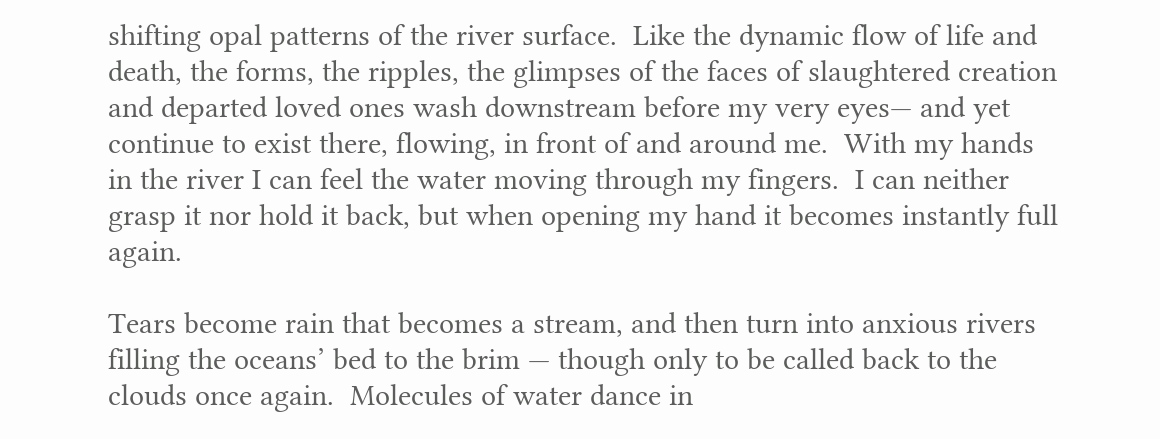shifting opal patterns of the river surface.  Like the dynamic flow of life and death, the forms, the ripples, the glimpses of the faces of slaughtered creation and departed loved ones wash downstream before my very eyes— and yet continue to exist there, flowing, in front of and around me.  With my hands in the river I can feel the water moving through my fingers.  I can neither grasp it nor hold it back, but when opening my hand it becomes instantly full again.

Tears become rain that becomes a stream, and then turn into anxious rivers filling the oceans’ bed to the brim — though only to be called back to the clouds once again.  Molecules of water dance in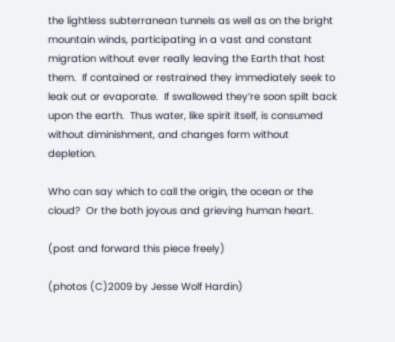the lightless subterranean tunnels as well as on the bright mountain winds, participating in a vast and constant migration without ever really leaving the Earth that host them.  If contained or restrained they immediately seek to leak out or evaporate.  If swallowed they’re soon spilt back upon the earth.  Thus water, like spirit itself, is consumed without diminishment, and changes form without depletion.

Who can say which to call the origin, the ocean or the cloud?  Or the both joyous and grieving human heart.

(post and forward this piece freely)

(photos (C)2009 by Jesse Wolf Hardin)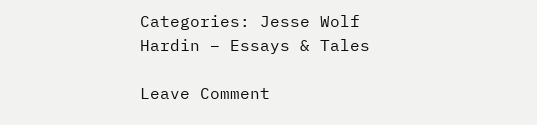Categories: Jesse Wolf Hardin – Essays & Tales

Leave Comment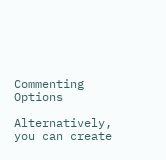Commenting Options

Alternatively, you can create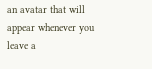an avatar that will appear whenever you leave a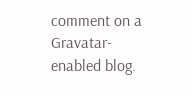comment on a Gravatar-enabled blog.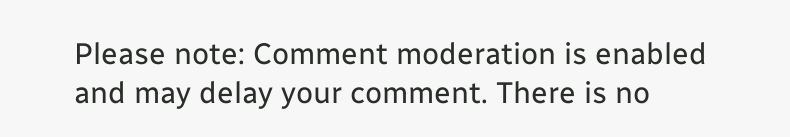Please note: Comment moderation is enabled and may delay your comment. There is no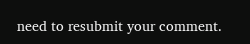need to resubmit your comment.